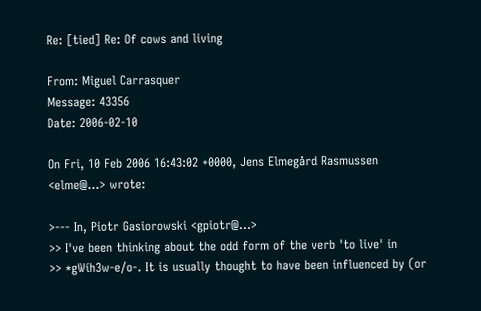Re: [tied] Re: Of cows and living

From: Miguel Carrasquer
Message: 43356
Date: 2006-02-10

On Fri, 10 Feb 2006 16:43:02 +0000, Jens Elmegård Rasmussen
<elme@...> wrote:

>--- In, Piotr Gasiorowski <gpiotr@...>
>> I've been thinking about the odd form of the verb 'to live' in
>> *gWíh3w-e/o-. It is usually thought to have been influenced by (or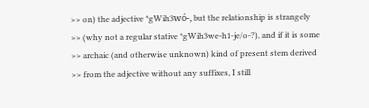>> on) the adjective *gWih3wó-, but the relationship is strangely
>> (why not a regular stative *gWih3we-h1-je/o-?), and if it is some
>> archaic (and otherwise unknown) kind of present stem derived
>> from the adjective without any suffixes, I still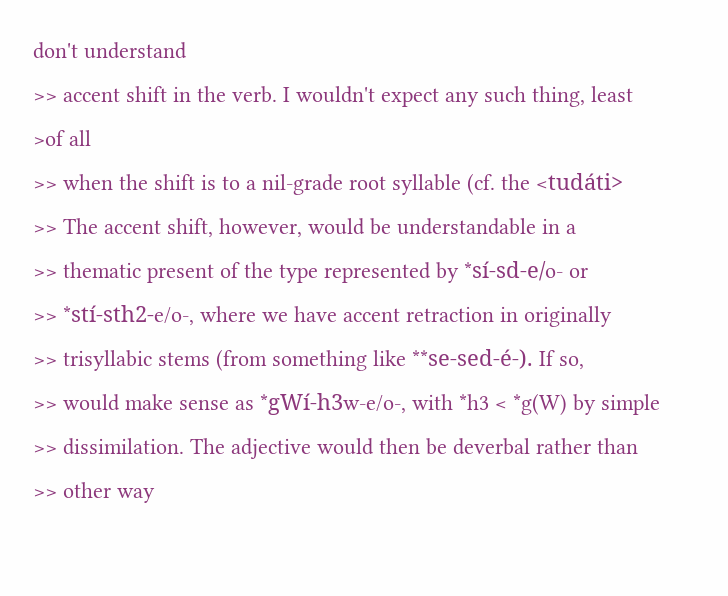don't understand
>> accent shift in the verb. I wouldn't expect any such thing, least
>of all
>> when the shift is to a nil-grade root syllable (cf. the <tudáti>
>> The accent shift, however, would be understandable in a
>> thematic present of the type represented by *sí-sd-e/o- or
>> *stí-sth2-e/o-, where we have accent retraction in originally
>> trisyllabic stems (from something like **se-sed-é-). If so,
>> would make sense as *gWí-h3w-e/o-, with *h3 < *g(W) by simple
>> dissimilation. The adjective would then be deverbal rather than
>> other way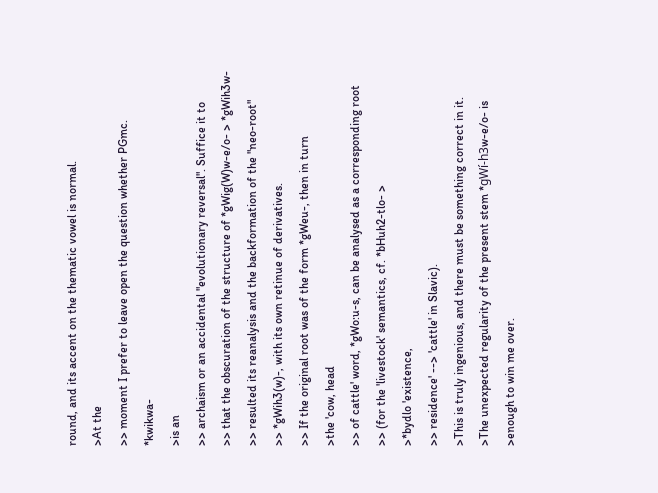round, and its accent on the thematic vowel is normal.
>At the
>> moment I prefer to leave open the question whether PGmc. *kwikwa-
>is an
>> archaism or an accidental "evolutionary reversal". Suffice it to
>> that the obscuration of the structure of *gWig(W)w-e/o- > *gWih3w-
>> resulted its reanalysis and the backformation of the "neo-root"
>> *gWih3(w)-, with its own retinue of derivatives.
>> If the original root was of the form *gWeu-, then in turn
>the 'cow, head
>> of cattle' word, *gWo:u-s, can be analysed as a corresponding root
>> (for the 'livestock' semantics, cf. *bHuh2-tlo- >
>*bydlo 'existence,
>> residence' --> 'cattle' in Slavic).
>This is truly ingenious, and there must be something correct in it.
>The unexpected regularity of the present stem *gWí-h3w-e/o- is
>enough to win me over.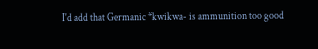I'd add that Germanic *kwikwa- is ammunition too good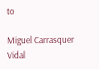to

Miguel Carrasquer Vidal